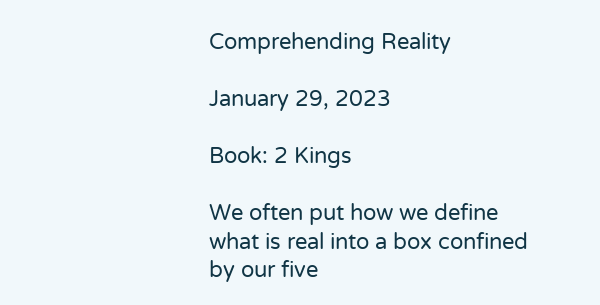Comprehending Reality

January 29, 2023

Book: 2 Kings

We often put how we define what is real into a box confined by our five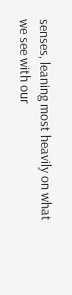senses, leaning most heavily on what we see with our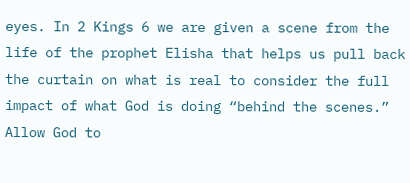eyes. In 2 Kings 6 we are given a scene from the life of the prophet Elisha that helps us pull back the curtain on what is real to consider the full impact of what God is doing “behind the scenes.” Allow God to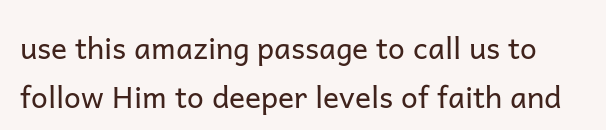use this amazing passage to call us to follow Him to deeper levels of faith and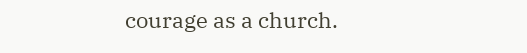courage as a church.